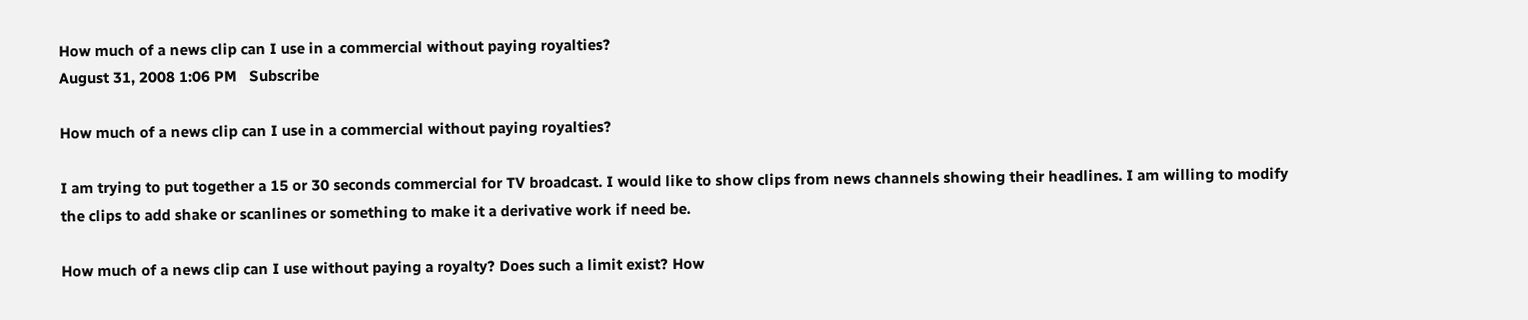How much of a news clip can I use in a commercial without paying royalties?
August 31, 2008 1:06 PM   Subscribe

How much of a news clip can I use in a commercial without paying royalties?

I am trying to put together a 15 or 30 seconds commercial for TV broadcast. I would like to show clips from news channels showing their headlines. I am willing to modify the clips to add shake or scanlines or something to make it a derivative work if need be.

How much of a news clip can I use without paying a royalty? Does such a limit exist? How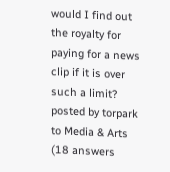would I find out the royalty for paying for a news clip if it is over such a limit?
posted by torpark to Media & Arts (18 answers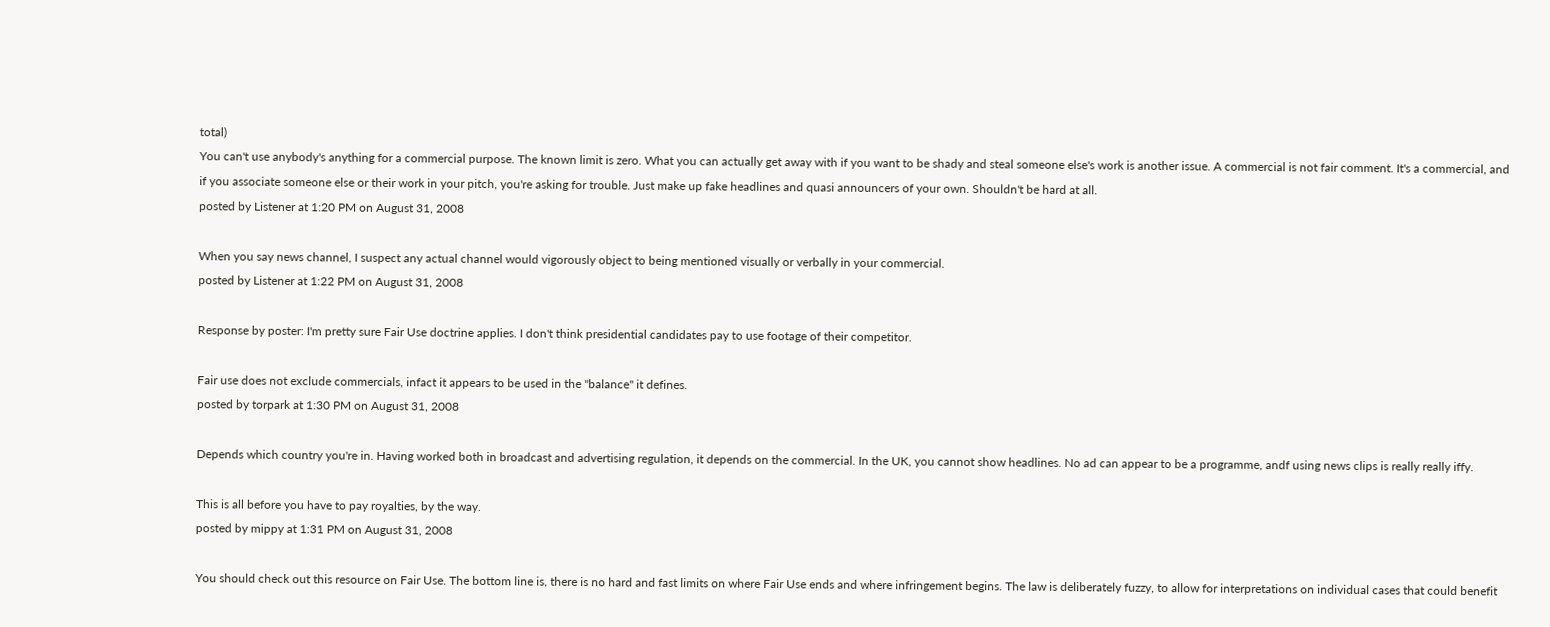total)
You can't use anybody's anything for a commercial purpose. The known limit is zero. What you can actually get away with if you want to be shady and steal someone else's work is another issue. A commercial is not fair comment. It's a commercial, and if you associate someone else or their work in your pitch, you're asking for trouble. Just make up fake headlines and quasi announcers of your own. Shouldn't be hard at all.
posted by Listener at 1:20 PM on August 31, 2008

When you say news channel, I suspect any actual channel would vigorously object to being mentioned visually or verbally in your commercial.
posted by Listener at 1:22 PM on August 31, 2008

Response by poster: I'm pretty sure Fair Use doctrine applies. I don't think presidential candidates pay to use footage of their competitor.

Fair use does not exclude commercials, infact it appears to be used in the "balance" it defines.
posted by torpark at 1:30 PM on August 31, 2008

Depends which country you're in. Having worked both in broadcast and advertising regulation, it depends on the commercial. In the UK, you cannot show headlines. No ad can appear to be a programme, andf using news clips is really really iffy.

This is all before you have to pay royalties, by the way.
posted by mippy at 1:31 PM on August 31, 2008

You should check out this resource on Fair Use. The bottom line is, there is no hard and fast limits on where Fair Use ends and where infringement begins. The law is deliberately fuzzy, to allow for interpretations on individual cases that could benefit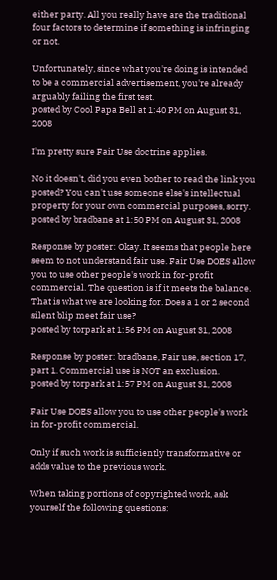either party. All you really have are the traditional four factors to determine if something is infringing or not.

Unfortunately, since what you're doing is intended to be a commercial advertisement, you're already arguably failing the first test.
posted by Cool Papa Bell at 1:40 PM on August 31, 2008

I'm pretty sure Fair Use doctrine applies.

No it doesn't, did you even bother to read the link you posted? You can't use someone else's intellectual property for your own commercial purposes, sorry.
posted by bradbane at 1:50 PM on August 31, 2008

Response by poster: Okay. It seems that people here seem to not understand fair use. Fair Use DOES allow you to use other people's work in for-profit commercial. The question is if it meets the balance. That is what we are looking for. Does a 1 or 2 second silent blip meet fair use?
posted by torpark at 1:56 PM on August 31, 2008

Response by poster: bradbane, Fair use, section 17, part 1. Commercial use is NOT an exclusion.
posted by torpark at 1:57 PM on August 31, 2008

Fair Use DOES allow you to use other people's work in for-profit commercial.

Only if such work is sufficiently transformative or adds value to the previous work.

When taking portions of copyrighted work, ask yourself the following questions: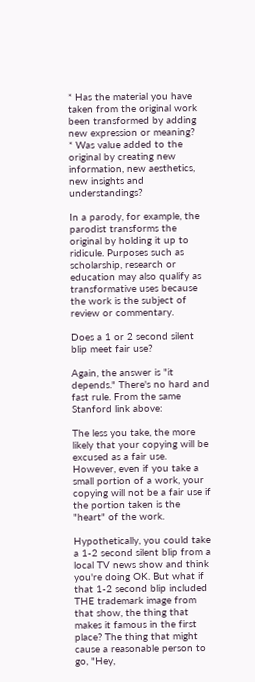* Has the material you have taken from the original work been transformed by adding new expression or meaning?
* Was value added to the original by creating new information, new aesthetics, new insights and understandings?

In a parody, for example, the parodist transforms the original by holding it up to ridicule. Purposes such as scholarship, research or education may also qualify as transformative uses because the work is the subject of review or commentary.

Does a 1 or 2 second silent blip meet fair use?

Again, the answer is "it depends." There's no hard and fast rule. From the same Stanford link above:

The less you take, the more likely that your copying will be excused as a fair use. However, even if you take a small portion of a work, your copying will not be a fair use if the portion taken is the "heart" of the work.

Hypothetically, you could take a 1-2 second silent blip from a local TV news show and think you're doing OK. But what if that 1-2 second blip included THE trademark image from that show, the thing that makes it famous in the first place? The thing that might cause a reasonable person to go, "Hey,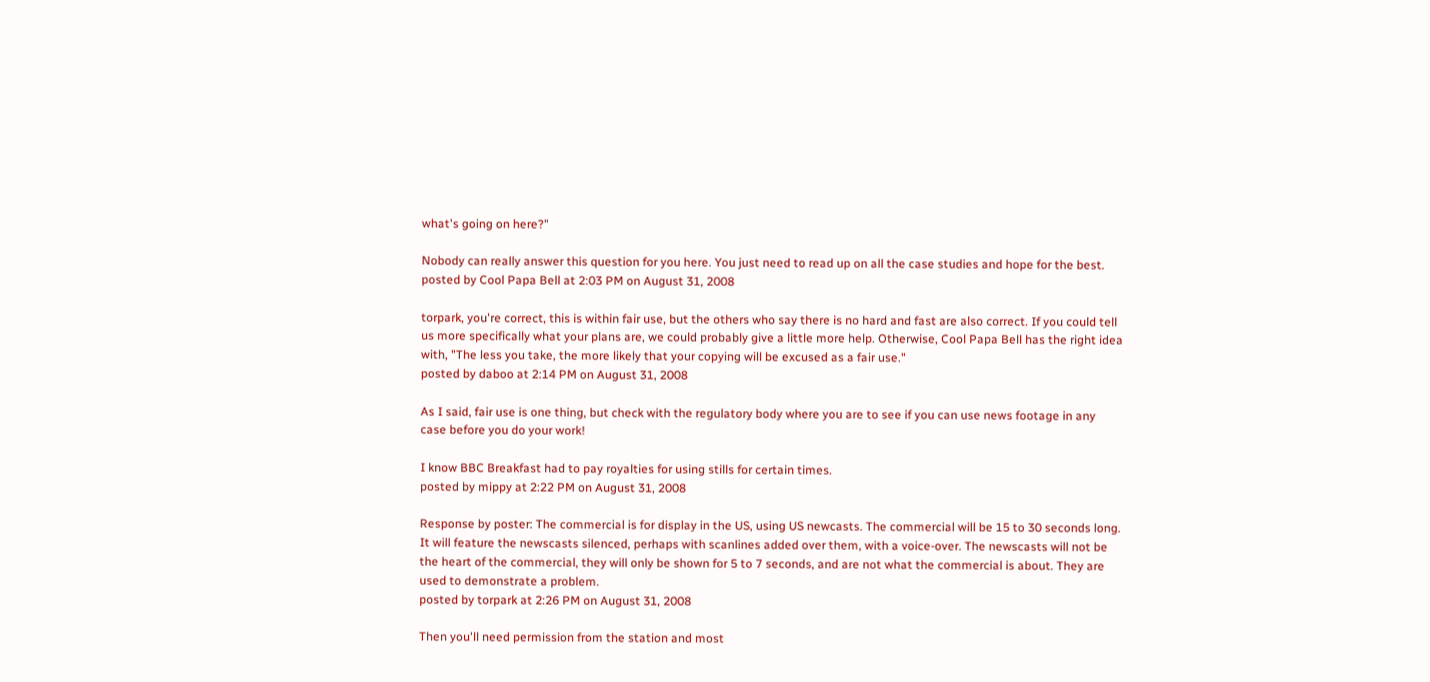what's going on here?"

Nobody can really answer this question for you here. You just need to read up on all the case studies and hope for the best.
posted by Cool Papa Bell at 2:03 PM on August 31, 2008

torpark, you're correct, this is within fair use, but the others who say there is no hard and fast are also correct. If you could tell us more specifically what your plans are, we could probably give a little more help. Otherwise, Cool Papa Bell has the right idea with, "The less you take, the more likely that your copying will be excused as a fair use."
posted by daboo at 2:14 PM on August 31, 2008

As I said, fair use is one thing, but check with the regulatory body where you are to see if you can use news footage in any case before you do your work!

I know BBC Breakfast had to pay royalties for using stills for certain times.
posted by mippy at 2:22 PM on August 31, 2008

Response by poster: The commercial is for display in the US, using US newcasts. The commercial will be 15 to 30 seconds long. It will feature the newscasts silenced, perhaps with scanlines added over them, with a voice-over. The newscasts will not be the heart of the commercial, they will only be shown for 5 to 7 seconds, and are not what the commercial is about. They are used to demonstrate a problem.
posted by torpark at 2:26 PM on August 31, 2008

Then you'll need permission from the station and most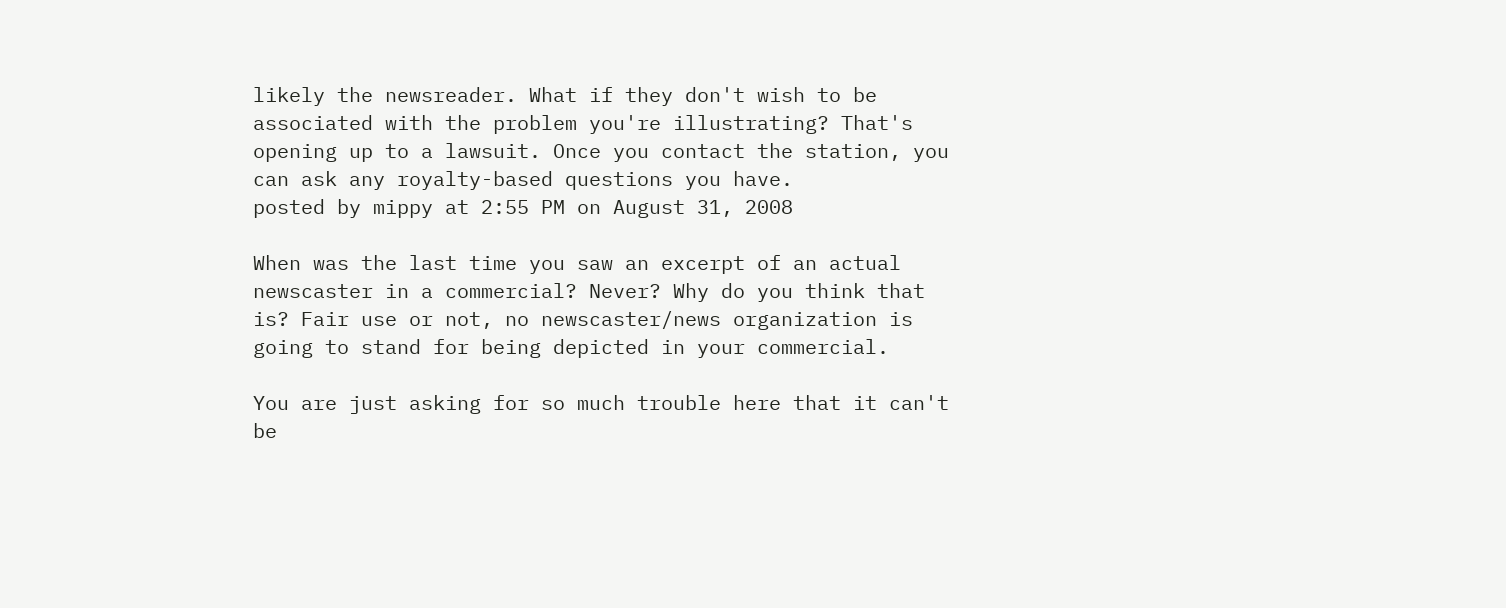likely the newsreader. What if they don't wish to be associated with the problem you're illustrating? That's opening up to a lawsuit. Once you contact the station, you can ask any royalty-based questions you have.
posted by mippy at 2:55 PM on August 31, 2008

When was the last time you saw an excerpt of an actual newscaster in a commercial? Never? Why do you think that is? Fair use or not, no newscaster/news organization is going to stand for being depicted in your commercial.

You are just asking for so much trouble here that it can't be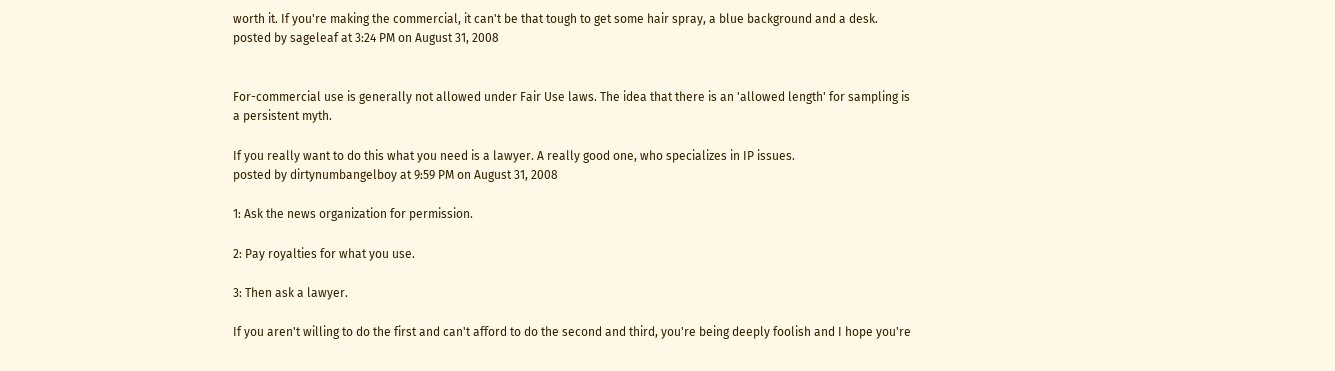worth it. If you're making the commercial, it can't be that tough to get some hair spray, a blue background and a desk.
posted by sageleaf at 3:24 PM on August 31, 2008


For-commercial use is generally not allowed under Fair Use laws. The idea that there is an 'allowed length' for sampling is a persistent myth.

If you really want to do this what you need is a lawyer. A really good one, who specializes in IP issues.
posted by dirtynumbangelboy at 9:59 PM on August 31, 2008

1: Ask the news organization for permission.

2: Pay royalties for what you use.

3: Then ask a lawyer.

If you aren't willing to do the first and can't afford to do the second and third, you're being deeply foolish and I hope you're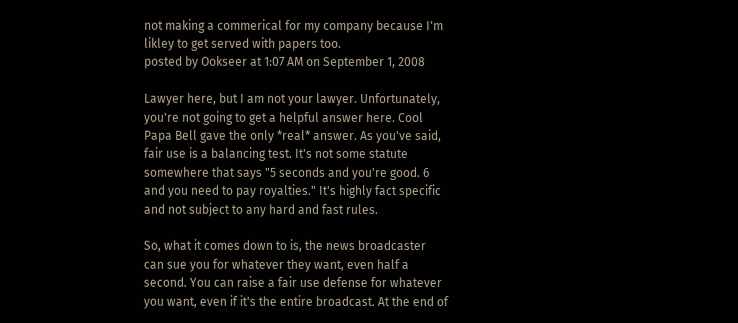not making a commerical for my company because I'm likley to get served with papers too.
posted by Ookseer at 1:07 AM on September 1, 2008

Lawyer here, but I am not your lawyer. Unfortunately, you're not going to get a helpful answer here. Cool Papa Bell gave the only *real* answer. As you've said, fair use is a balancing test. It's not some statute somewhere that says "5 seconds and you're good. 6 and you need to pay royalties." It's highly fact specific and not subject to any hard and fast rules.

So, what it comes down to is, the news broadcaster can sue you for whatever they want, even half a second. You can raise a fair use defense for whatever you want, even if it's the entire broadcast. At the end of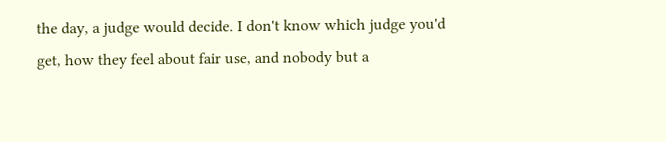the day, a judge would decide. I don't know which judge you'd get, how they feel about fair use, and nobody but a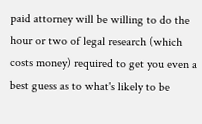paid attorney will be willing to do the hour or two of legal research (which costs money) required to get you even a best guess as to what's likely to be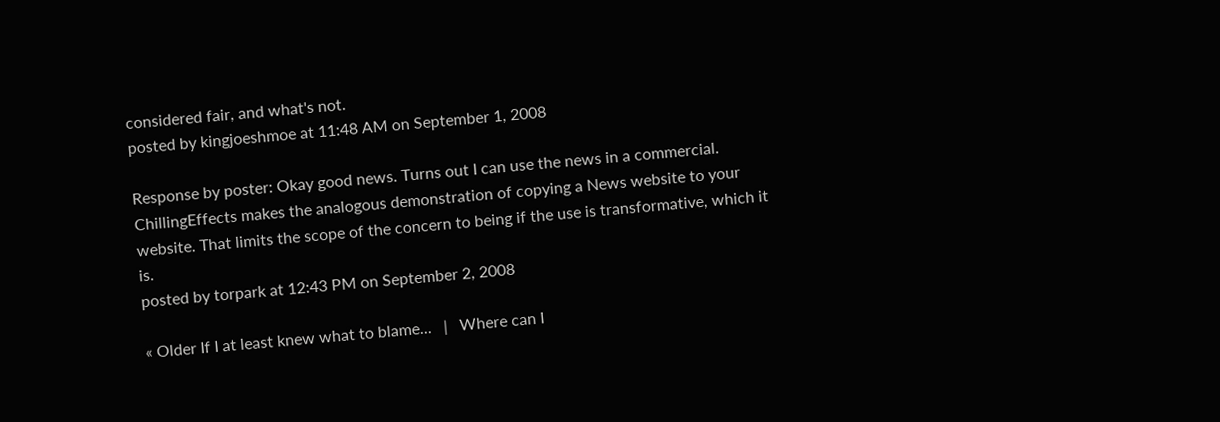considered fair, and what's not.
posted by kingjoeshmoe at 11:48 AM on September 1, 2008

Response by poster: Okay good news. Turns out I can use the news in a commercial. ChillingEffects makes the analogous demonstration of copying a News website to your website. That limits the scope of the concern to being if the use is transformative, which it is.
posted by torpark at 12:43 PM on September 2, 2008

« Older If I at least knew what to blame...   |   Where can I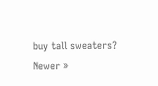buy tall sweaters? Newer »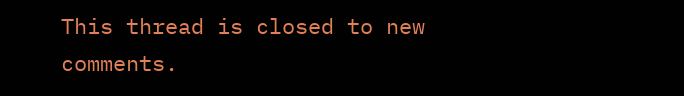This thread is closed to new comments.